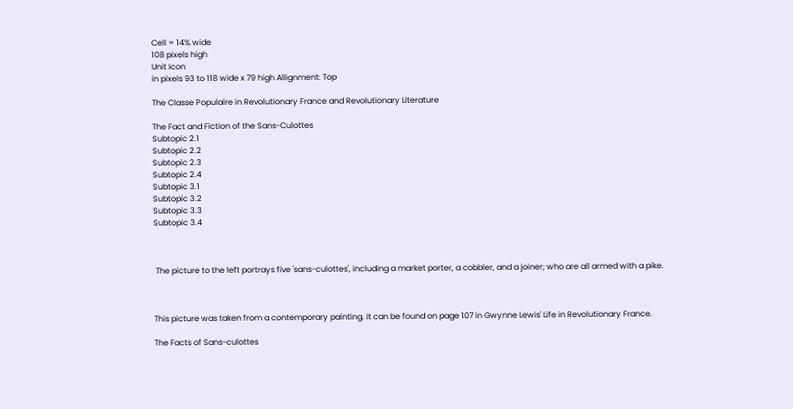Cell = 14% wide
108 pixels high
Unit Icon
in pixels 93 to 118 wide x 79 high Allignment: Top

The Classe Populaire in Revolutionary France and Revolutionary Literature

The Fact and Fiction of the Sans-Culottes
Subtopic 2.1
Subtopic 2.2
Subtopic 2.3
Subtopic 2.4
Subtopic 3.1
Subtopic 3.2
Subtopic 3.3
Subtopic 3.4



 The picture to the left portrays five 'sans-culottes', including a market porter, a cobbler, and a joiner; who are all armed with a pike.



This picture was taken from a contemporary painting. It can be found on page 107 in Gwynne Lewis' Life in Revolutionary France.

The Facts of Sans-culottes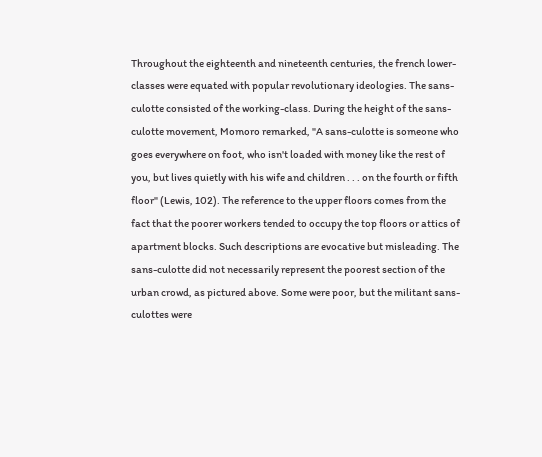Throughout the eighteenth and nineteenth centuries, the french lower-classes were equated with popular revolutionary ideologies. The sans-culotte consisted of the working-class. During the height of the sans-culotte movement, Momoro remarked, "A sans-culotte is someone who goes everywhere on foot, who isn't loaded with money like the rest of you, but lives quietly with his wife and children . . . on the fourth or fifth floor" (Lewis, 102). The reference to the upper floors comes from the fact that the poorer workers tended to occupy the top floors or attics of apartment blocks. Such descriptions are evocative but misleading. The sans-culotte did not necessarily represent the poorest section of the urban crowd, as pictured above. Some were poor, but the militant sans-culottes were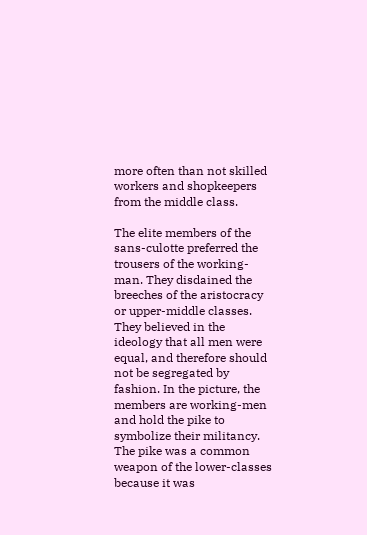more often than not skilled workers and shopkeepers from the middle class.

The elite members of the sans-culotte preferred the trousers of the working-man. They disdained the breeches of the aristocracy or upper-middle classes. They believed in the ideology that all men were equal, and therefore should not be segregated by fashion. In the picture, the members are working-men and hold the pike to symbolize their militancy. The pike was a common weapon of the lower-classes because it was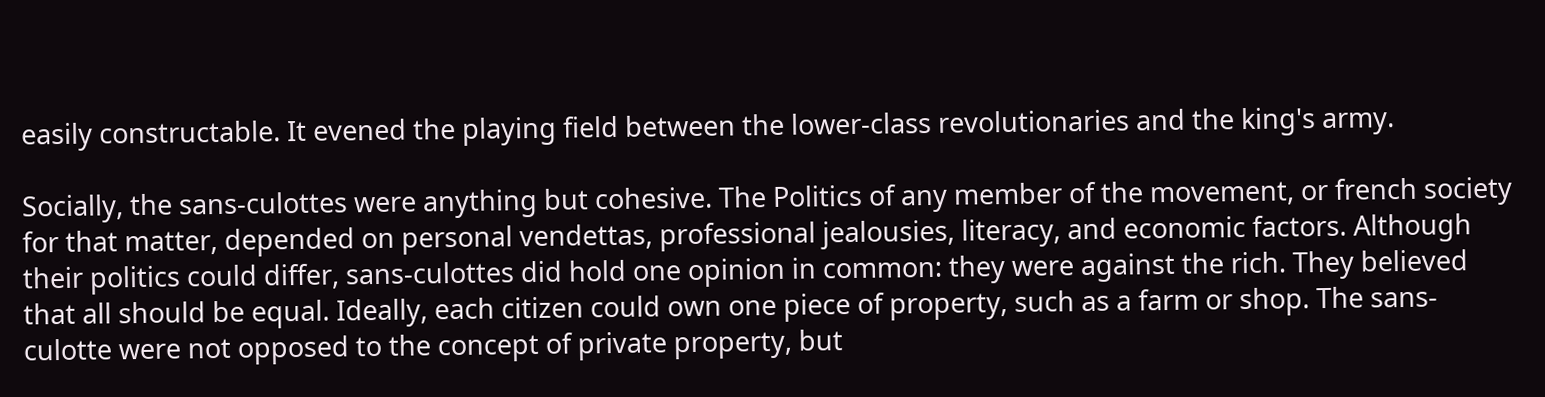easily constructable. It evened the playing field between the lower-class revolutionaries and the king's army.

Socially, the sans-culottes were anything but cohesive. The Politics of any member of the movement, or french society for that matter, depended on personal vendettas, professional jealousies, literacy, and economic factors. Although their politics could differ, sans-culottes did hold one opinion in common: they were against the rich. They believed that all should be equal. Ideally, each citizen could own one piece of property, such as a farm or shop. The sans-culotte were not opposed to the concept of private property, but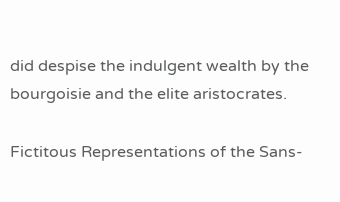did despise the indulgent wealth by the bourgoisie and the elite aristocrates.

Fictitous Representations of the Sans-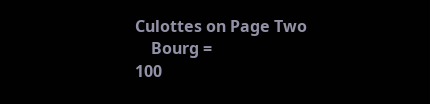Culottes on Page Two
    Bourg =
100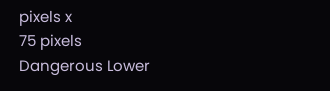pixels x
75 pixels
Dangerous Lower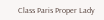Class Paris Proper Lady